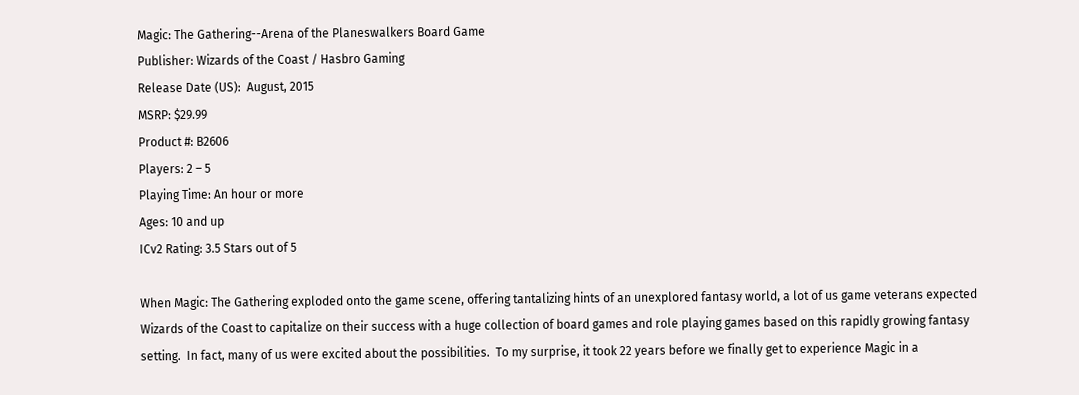Magic: The Gathering--Arena of the Planeswalkers Board Game
Publisher: Wizards of the Coast / Hasbro Gaming
Release Date (US):  August, 2015
MSRP: $29.99
Product #: B2606
Players: 2 – 5
Playing Time: An hour or more
Ages: 10 and up
ICv2 Rating: 3.5 Stars out of 5

When Magic: The Gathering exploded onto the game scene, offering tantalizing hints of an unexplored fantasy world, a lot of us game veterans expected Wizards of the Coast to capitalize on their success with a huge collection of board games and role playing games based on this rapidly growing fantasy setting.  In fact, many of us were excited about the possibilities.  To my surprise, it took 22 years before we finally get to experience Magic in a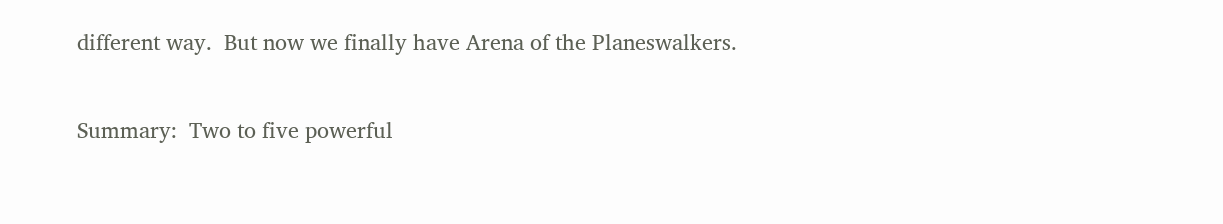different way.  But now we finally have Arena of the Planeswalkers.

Summary:  Two to five powerful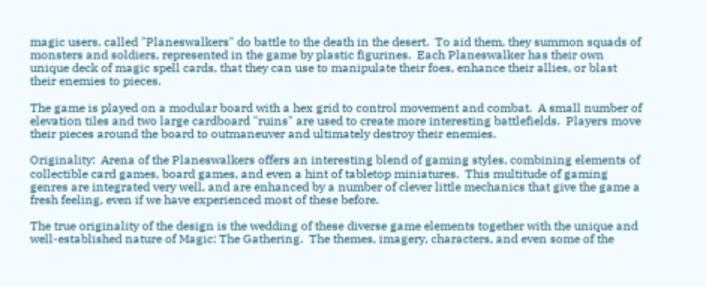magic users, called "Planeswalkers" do battle to the death in the desert.  To aid them, they summon squads of monsters and soldiers, represented in the game by plastic figurines.  Each Planeswalker has their own unique deck of magic spell cards, that they can use to manipulate their foes, enhance their allies, or blast their enemies to pieces.

The game is played on a modular board with a hex grid to control movement and combat.  A small number of elevation tiles and two large cardboard "ruins" are used to create more interesting battlefields.  Players move their pieces around the board to outmaneuver and ultimately destroy their enemies.

Originality:  Arena of the Planeswalkers offers an interesting blend of gaming styles, combining elements of collectible card games, board games, and even a hint of tabletop miniatures.  This multitude of gaming genres are integrated very well, and are enhanced by a number of clever little mechanics that give the game a fresh feeling, even if we have experienced most of these before.

The true originality of the design is the wedding of these diverse game elements together with the unique and well-established nature of Magic: The Gathering.  The themes, imagery, characters, and even some of the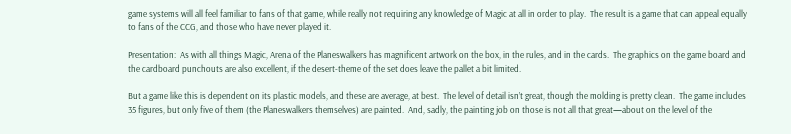game systems will all feel familiar to fans of that game, while really not requiring any knowledge of Magic at all in order to play.  The result is a game that can appeal equally to fans of the CCG, and those who have never played it.

Presentation:  As with all things Magic, Arena of the Planeswalkers has magnificent artwork on the box, in the rules, and in the cards.  The graphics on the game board and the cardboard punchouts are also excellent, if the desert-theme of the set does leave the pallet a bit limited.

But a game like this is dependent on its plastic models, and these are average, at best.  The level of detail isn’t great, though the molding is pretty clean.  The game includes 35 figures, but only five of them (the Planeswalkers themselves) are painted.  And, sadly, the painting job on those is not all that great—about on the level of the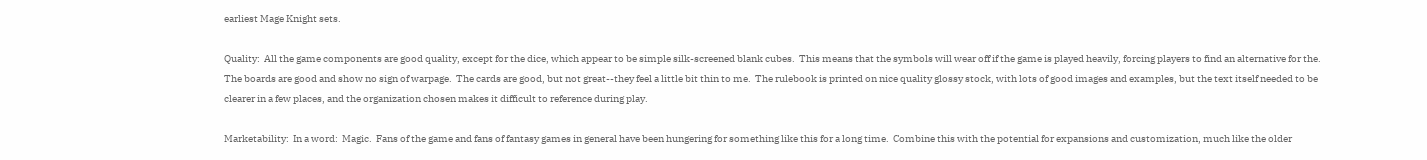earliest Mage Knight sets.

Quality:  All the game components are good quality, except for the dice, which appear to be simple silk-screened blank cubes.  This means that the symbols will wear off if the game is played heavily, forcing players to find an alternative for the.  The boards are good and show no sign of warpage.  The cards are good, but not great--they feel a little bit thin to me.  The rulebook is printed on nice quality glossy stock, with lots of good images and examples, but the text itself needed to be clearer in a few places, and the organization chosen makes it difficult to reference during play.

Marketability:  In a word:  Magic.  Fans of the game and fans of fantasy games in general have been hungering for something like this for a long time.  Combine this with the potential for expansions and customization, much like the older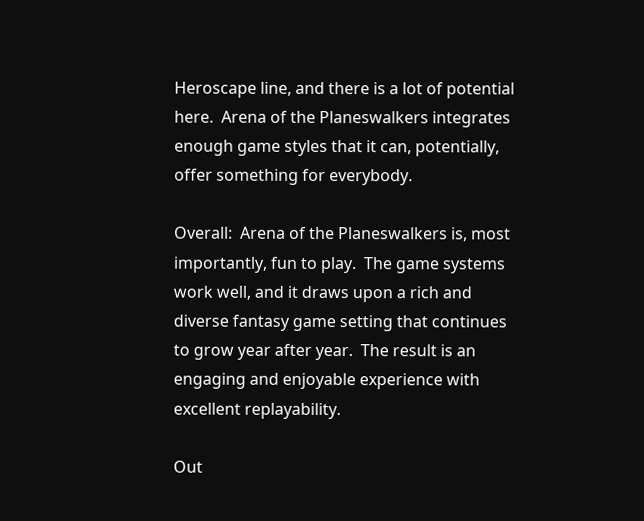Heroscape line, and there is a lot of potential here.  Arena of the Planeswalkers integrates enough game styles that it can, potentially, offer something for everybody.

Overall:  Arena of the Planeswalkers is, most importantly, fun to play.  The game systems work well, and it draws upon a rich and diverse fantasy game setting that continues to grow year after year.  The result is an engaging and enjoyable experience with excellent replayability.

Out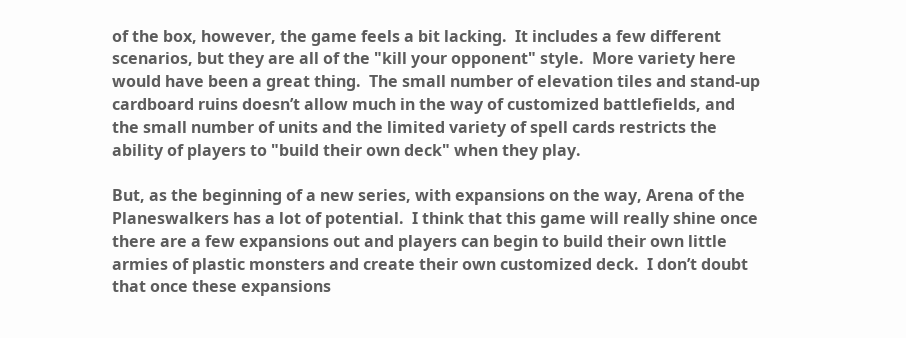of the box, however, the game feels a bit lacking.  It includes a few different scenarios, but they are all of the "kill your opponent" style.  More variety here would have been a great thing.  The small number of elevation tiles and stand-up cardboard ruins doesn’t allow much in the way of customized battlefields, and the small number of units and the limited variety of spell cards restricts the ability of players to "build their own deck" when they play.

But, as the beginning of a new series, with expansions on the way, Arena of the Planeswalkers has a lot of potential.  I think that this game will really shine once there are a few expansions out and players can begin to build their own little armies of plastic monsters and create their own customized deck.  I don’t doubt that once these expansions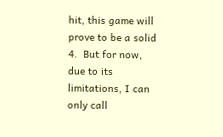hit, this game will prove to be a solid 4.  But for now, due to its limitations, I can only call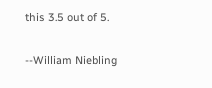this 3.5 out of 5.

--William Niebling